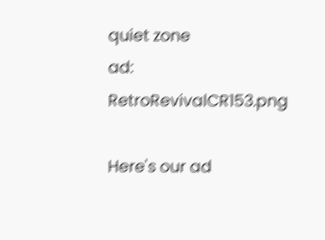quiet zone
ad: RetroRevivalCR153.png

Here's our ad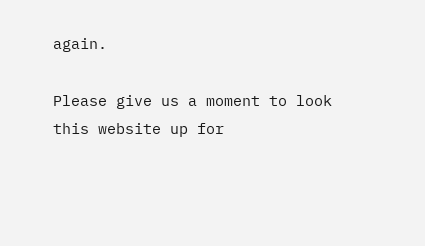again.

Please give us a moment to look this website up for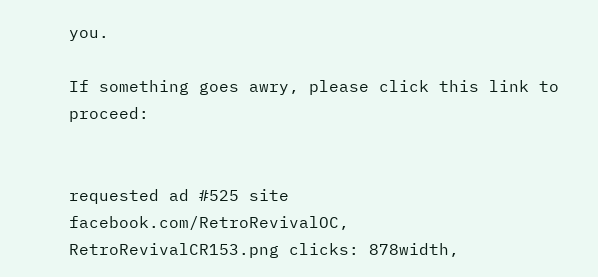you.

If something goes awry, please click this link to proceed:


requested ad #525 site facebook.com/RetroRevivalOC, RetroRevivalCR153.png clicks: 878width,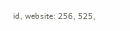id, website: 256, 525,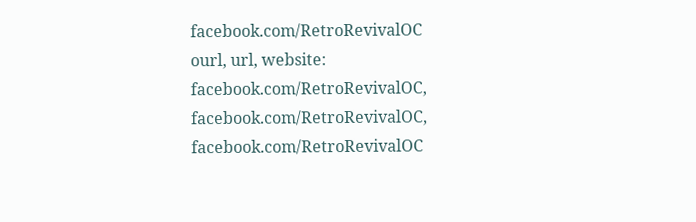facebook.com/RetroRevivalOC
ourl, url, website: facebook.com/RetroRevivalOC, facebook.com/RetroRevivalOC, facebook.com/RetroRevivalOC